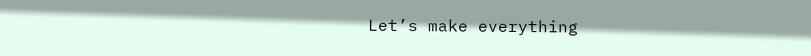Let’s make everything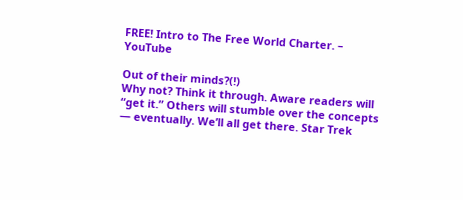FREE! Intro to The Free World Charter. – YouTube

Out of their minds?(!)
Why not? Think it through. Aware readers will “get it.” Others will stumble over the concepts — eventually. We’ll all get there. Star Trek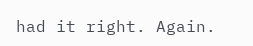had it right. Again.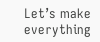Let’s make everything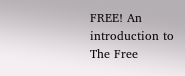FREE! An introduction to The Free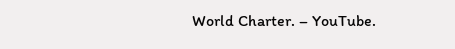World Charter. – YouTube.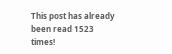This post has already been read 1523 times!